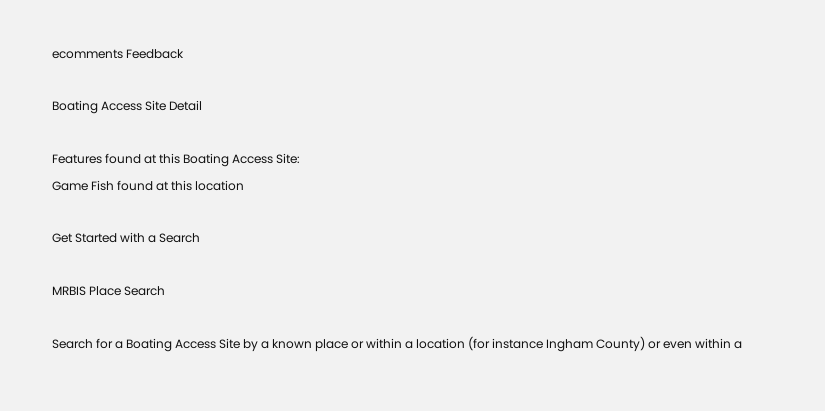ecomments Feedback

Boating Access Site Detail

Features found at this Boating Access Site:
Game Fish found at this location

Get Started with a Search

MRBIS Place Search

Search for a Boating Access Site by a known place or within a location (for instance Ingham County) or even within a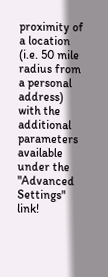proximity of a location (i.e. 50 mile radius from a personal address) with the additional parameters available under the "Advanced Settings" link!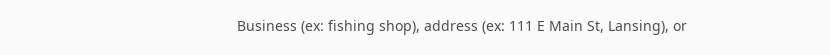Business (ex: fishing shop), address (ex: 111 E Main St, Lansing), or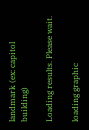landmark (ex: capitol building)

Loading results. Please wait.

loading graphic